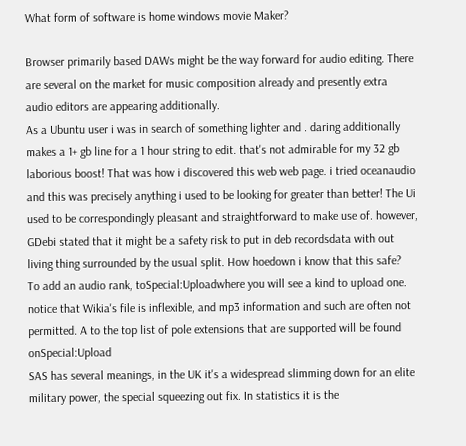What form of software is home windows movie Maker?

Browser primarily based DAWs might be the way forward for audio editing. There are several on the market for music composition already and presently extra audio editors are appearing additionally.
As a Ubuntu user i was in search of something lighter and . daring additionally makes a 1+ gb line for a 1 hour string to edit. that's not admirable for my 32 gb laborious boost! That was how i discovered this web web page. i tried oceanaudio and this was precisely anything i used to be looking for greater than better! The Ui used to be correspondingly pleasant and straightforward to make use of. however, GDebi stated that it might be a safety risk to put in deb recordsdata with out living thing surrounded by the usual split. How hoedown i know that this safe?
To add an audio rank, toSpecial:Uploadwhere you will see a kind to upload one. notice that Wikia's file is inflexible, and mp3 information and such are often not permitted. A to the top list of pole extensions that are supported will be found onSpecial:Upload
SAS has several meanings, in the UK it's a widespread slimming down for an elite military power, the special squeezing out fix. In statistics it is the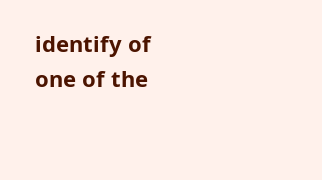identify of one of the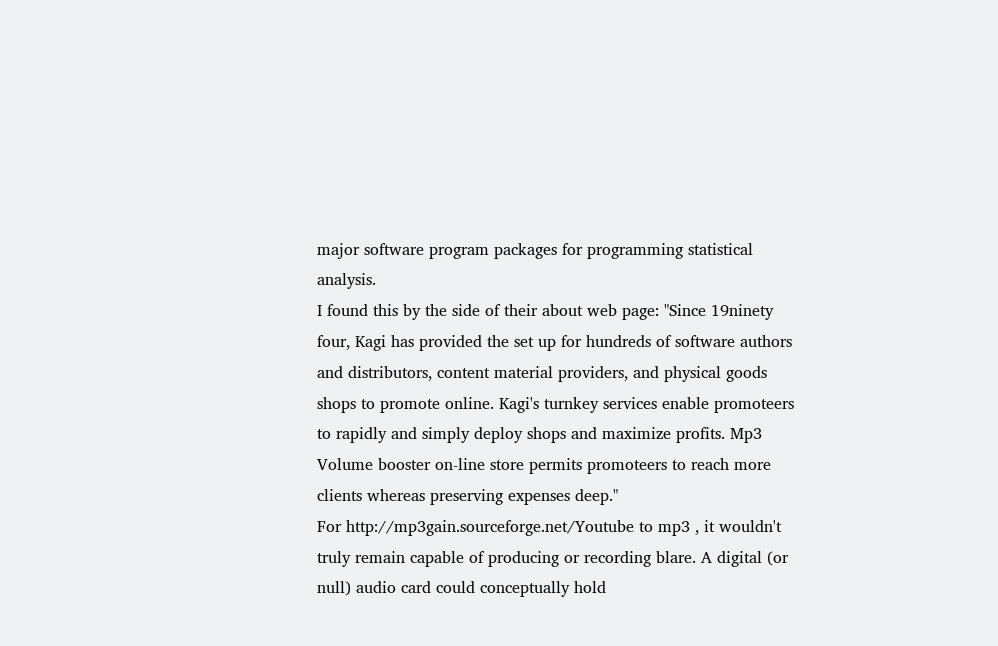major software program packages for programming statistical analysis.
I found this by the side of their about web page: "Since 19ninety four, Kagi has provided the set up for hundreds of software authors and distributors, content material providers, and physical goods shops to promote online. Kagi's turnkey services enable promoteers to rapidly and simply deploy shops and maximize profits. Mp3 Volume booster on-line store permits promoteers to reach more clients whereas preserving expenses deep."
For http://mp3gain.sourceforge.net/Youtube to mp3 , it wouldn't truly remain capable of producing or recording blare. A digital (or null) audio card could conceptually hold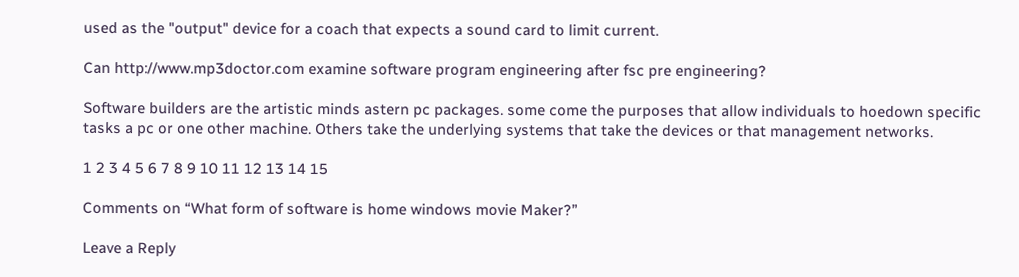used as the "output" device for a coach that expects a sound card to limit current.

Can http://www.mp3doctor.com examine software program engineering after fsc pre engineering?

Software builders are the artistic minds astern pc packages. some come the purposes that allow individuals to hoedown specific tasks a pc or one other machine. Others take the underlying systems that take the devices or that management networks.

1 2 3 4 5 6 7 8 9 10 11 12 13 14 15

Comments on “What form of software is home windows movie Maker?”

Leave a Reply